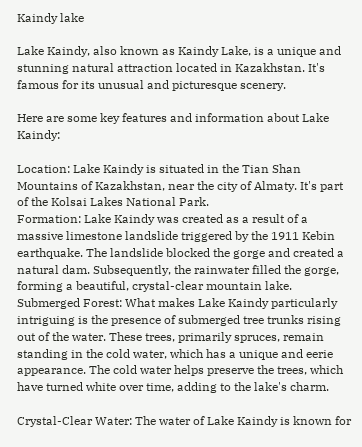Kaindy lake

Lake Kaindy, also known as Kaindy Lake, is a unique and stunning natural attraction located in Kazakhstan. It's famous for its unusual and picturesque scenery.

Here are some key features and information about Lake Kaindy:

Location: Lake Kaindy is situated in the Tian Shan Mountains of Kazakhstan, near the city of Almaty. It's part of the Kolsai Lakes National Park.
Formation: Lake Kaindy was created as a result of a massive limestone landslide triggered by the 1911 Kebin earthquake. The landslide blocked the gorge and created a natural dam. Subsequently, the rainwater filled the gorge, forming a beautiful, crystal-clear mountain lake.
Submerged Forest: What makes Lake Kaindy particularly intriguing is the presence of submerged tree trunks rising out of the water. These trees, primarily spruces, remain standing in the cold water, which has a unique and eerie appearance. The cold water helps preserve the trees, which have turned white over time, adding to the lake's charm.

Crystal-Clear Water: The water of Lake Kaindy is known for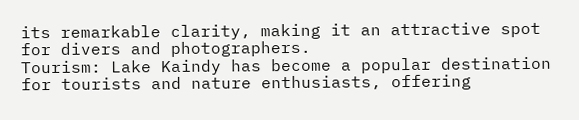its remarkable clarity, making it an attractive spot for divers and photographers.
Tourism: Lake Kaindy has become a popular destination for tourists and nature enthusiasts, offering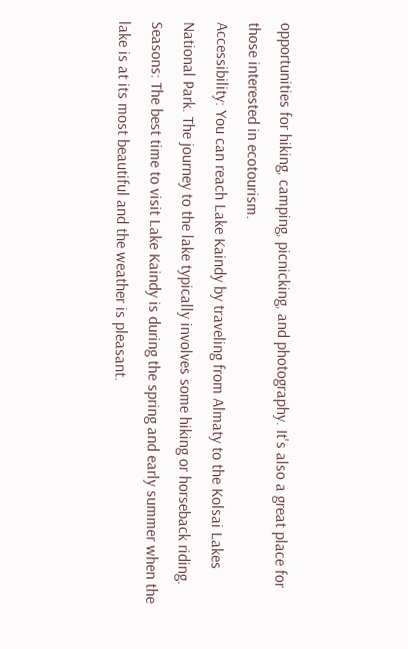opportunities for hiking, camping, picnicking, and photography. It's also a great place for those interested in ecotourism.
Accessibility: You can reach Lake Kaindy by traveling from Almaty to the Kolsai Lakes National Park. The journey to the lake typically involves some hiking or horseback riding.
Seasons: The best time to visit Lake Kaindy is during the spring and early summer when the lake is at its most beautiful and the weather is pleasant.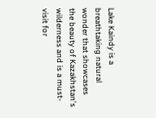Lake Kaindy is a breathtaking natural wonder that showcases the beauty of Kazakhstan's wilderness and is a must-visit for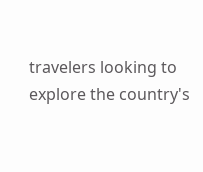travelers looking to explore the country's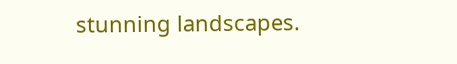stunning landscapes.